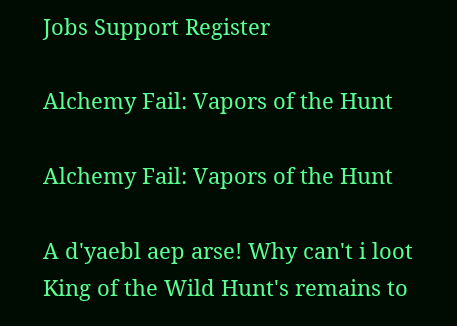Jobs Support Register

Alchemy Fail: Vapors of the Hunt

Alchemy Fail: Vapors of the Hunt

A d'yaebl aep arse! Why can't i loot King of the Wild Hunt's remains to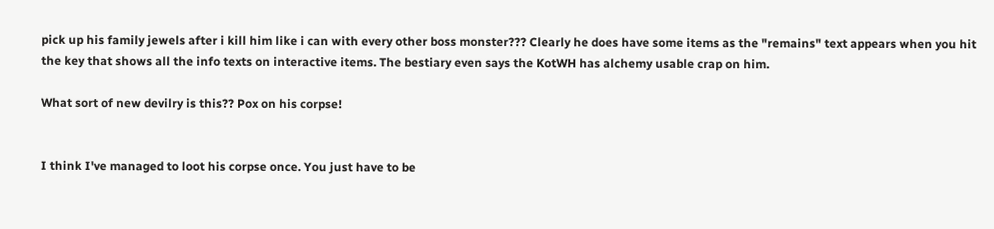pick up his family jewels after i kill him like i can with every other boss monster??? Clearly he does have some items as the "remains" text appears when you hit the key that shows all the info texts on interactive items. The bestiary even says the KotWH has alchemy usable crap on him.

What sort of new devilry is this?? Pox on his corpse!


I think I've managed to loot his corpse once. You just have to be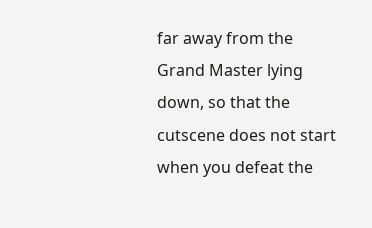far away from the Grand Master lying down, so that the cutscene does not start when you defeat the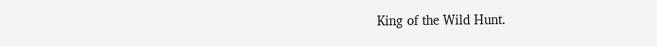King of the Wild Hunt.